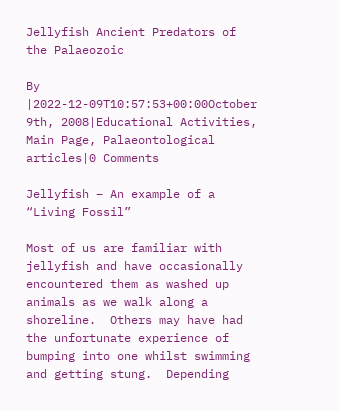Jellyfish Ancient Predators of the Palaeozoic

By |2022-12-09T10:57:53+00:00October 9th, 2008|Educational Activities, Main Page, Palaeontological articles|0 Comments

Jellyfish – An example of a “Living Fossil”

Most of us are familiar with jellyfish and have occasionally encountered them as washed up animals as we walk along a shoreline.  Others may have had the unfortunate experience of bumping into one whilst swimming and getting stung.  Depending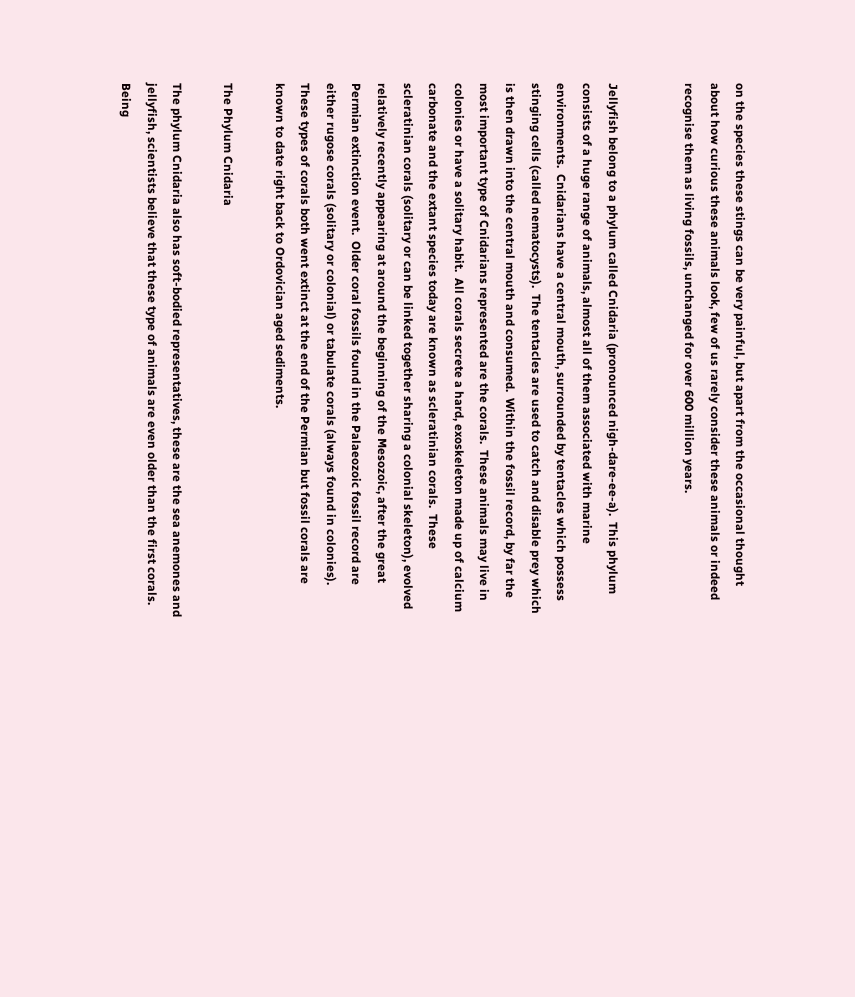on the species these stings can be very painful, but apart from the occasional thought about how curious these animals look, few of us rarely consider these animals or indeed recognise them as living fossils, unchanged for over 600 million years.


Jellyfish belong to a phylum called Cnidaria (pronounced nigh-dare-ee-a).  This phylum consists of a huge range of animals, almost all of them associated with marine environments.  Cnidarians have a central mouth, surrounded by tentacles which possess stinging cells (called nematocysts).  The tentacles are used to catch and disable prey which is then drawn into the central mouth and consumed.  Within the fossil record, by far the most important type of Cnidarians represented are the corals.  These animals may live in colonies or have a solitary habit.  All corals secrete a hard, exoskeleton made up of calcium carbonate and the extant species today are known as scleratinian corals.  These scleratinian corals (solitary or can be linked together sharing a colonial skeleton), evolved relatively recently appearing at around the beginning of the Mesozoic, after the great Permian extinction event.  Older coral fossils found in the Palaeozoic fossil record are either rugose corals (solitary or colonial) or tabulate corals (always found in colonies).  These types of corals both went extinct at the end of the Permian but fossil corals are known to date right back to Ordovician aged sediments.

The Phylum Cnidaria

The phylum Cnidaria also has soft-bodied representatives, these are the sea anemones and jellyfish, scientists believe that these type of animals are even older than the first corals.  Being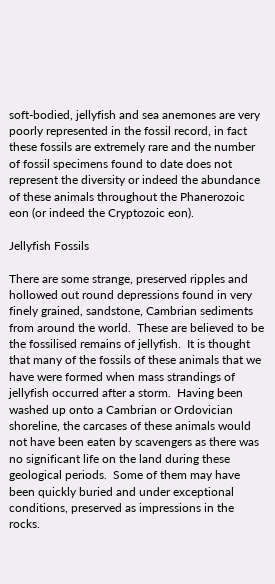soft-bodied, jellyfish and sea anemones are very poorly represented in the fossil record, in fact these fossils are extremely rare and the number of fossil specimens found to date does not represent the diversity or indeed the abundance of these animals throughout the Phanerozoic eon (or indeed the Cryptozoic eon).

Jellyfish Fossils

There are some strange, preserved ripples and hollowed out round depressions found in very finely grained, sandstone, Cambrian sediments from around the world.  These are believed to be the fossilised remains of jellyfish.  It is thought that many of the fossils of these animals that we have were formed when mass strandings of jellyfish occurred after a storm.  Having been washed up onto a Cambrian or Ordovician shoreline, the carcases of these animals would not have been eaten by scavengers as there was no significant life on the land during these geological periods.  Some of them may have  been quickly buried and under exceptional conditions, preserved as impressions in the rocks.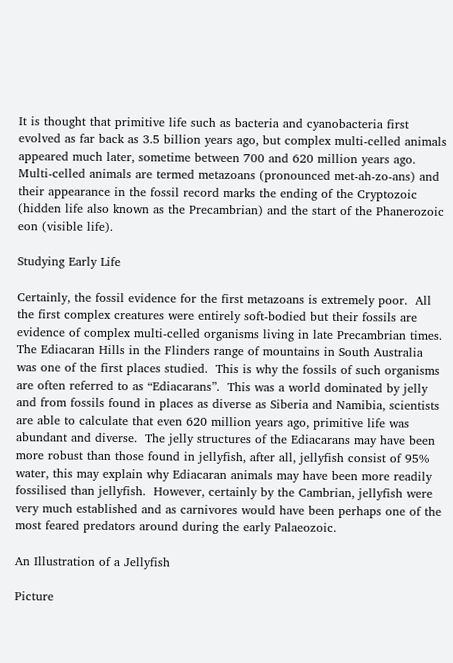It is thought that primitive life such as bacteria and cyanobacteria first evolved as far back as 3.5 billion years ago, but complex multi-celled animals appeared much later, sometime between 700 and 620 million years ago.  Multi-celled animals are termed metazoans (pronounced met-ah-zo-ans) and their appearance in the fossil record marks the ending of the Cryptozoic (hidden life also known as the Precambrian) and the start of the Phanerozoic eon (visible life).

Studying Early Life

Certainly, the fossil evidence for the first metazoans is extremely poor.  All the first complex creatures were entirely soft-bodied but their fossils are evidence of complex multi-celled organisms living in late Precambrian times.  The Ediacaran Hills in the Flinders range of mountains in South Australia was one of the first places studied.  This is why the fossils of such organisms are often referred to as “Ediacarans”.  This was a world dominated by jelly and from fossils found in places as diverse as Siberia and Namibia, scientists are able to calculate that even 620 million years ago, primitive life was abundant and diverse.  The jelly structures of the Ediacarans may have been more robust than those found in jellyfish, after all, jellyfish consist of 95% water, this may explain why Ediacaran animals may have been more readily fossilised than jellyfish.  However, certainly by the Cambrian, jellyfish were very much established and as carnivores would have been perhaps one of the most feared predators around during the early Palaeozoic.

An Illustration of a Jellyfish

Picture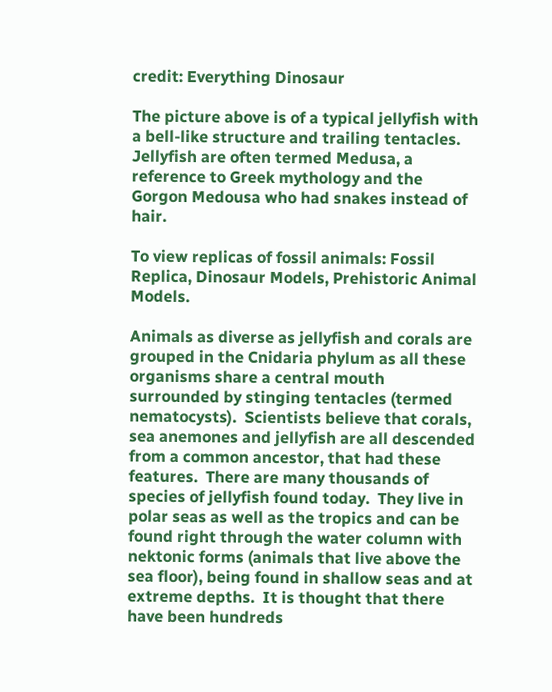credit: Everything Dinosaur

The picture above is of a typical jellyfish with a bell-like structure and trailing tentacles.  Jellyfish are often termed Medusa, a reference to Greek mythology and the Gorgon Medousa who had snakes instead of hair.

To view replicas of fossil animals: Fossil Replica, Dinosaur Models, Prehistoric Animal Models.

Animals as diverse as jellyfish and corals are grouped in the Cnidaria phylum as all these organisms share a central mouth surrounded by stinging tentacles (termed nematocysts).  Scientists believe that corals, sea anemones and jellyfish are all descended from a common ancestor, that had these features.  There are many thousands of species of jellyfish found today.  They live in polar seas as well as the tropics and can be found right through the water column with nektonic forms (animals that live above the sea floor), being found in shallow seas and at extreme depths.  It is thought that there have been hundreds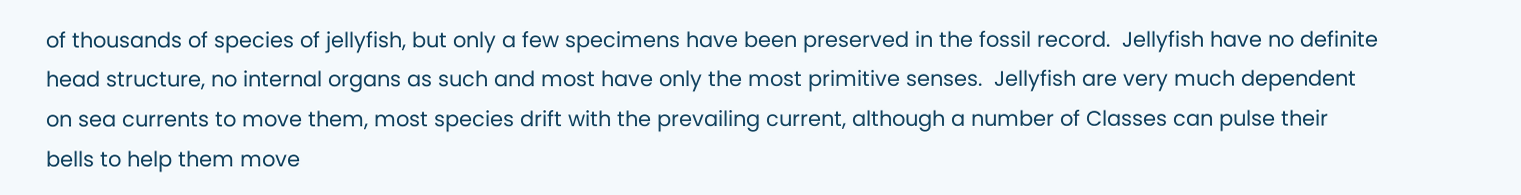of thousands of species of jellyfish, but only a few specimens have been preserved in the fossil record.  Jellyfish have no definite head structure, no internal organs as such and most have only the most primitive senses.  Jellyfish are very much dependent on sea currents to move them, most species drift with the prevailing current, although a number of Classes can pulse their bells to help them move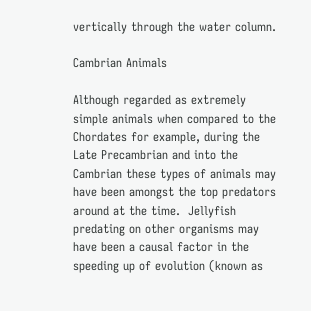vertically through the water column.

Cambrian Animals

Although regarded as extremely simple animals when compared to the Chordates for example, during the Late Precambrian and into the Cambrian these types of animals may have been amongst the top predators around at the time.  Jellyfish predating on other organisms may have been a causal factor in the speeding up of evolution (known as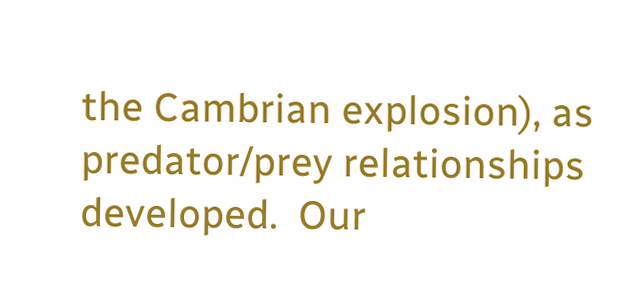the Cambrian explosion), as predator/prey relationships developed.  Our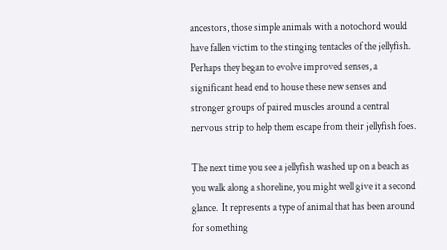ancestors, those simple animals with a notochord would have fallen victim to the stinging tentacles of the jellyfish.  Perhaps they began to evolve improved senses, a significant head end to house these new senses and stronger groups of paired muscles around a central nervous strip to help them escape from their jellyfish foes.

The next time you see a jellyfish washed up on a beach as you walk along a shoreline, you might well give it a second glance.  It represents a type of animal that has been around for something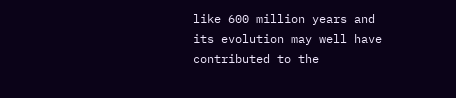like 600 million years and its evolution may well have contributed to the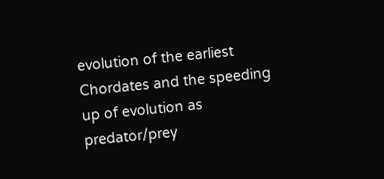evolution of the earliest Chordates and the speeding up of evolution as predator/prey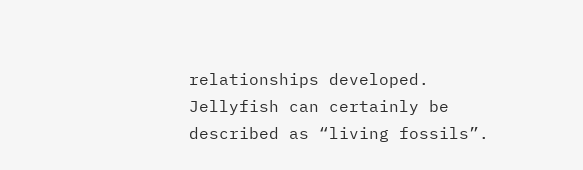relationships developed.  Jellyfish can certainly be described as “living fossils”.